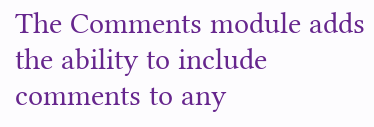The Comments module adds the ability to include comments to any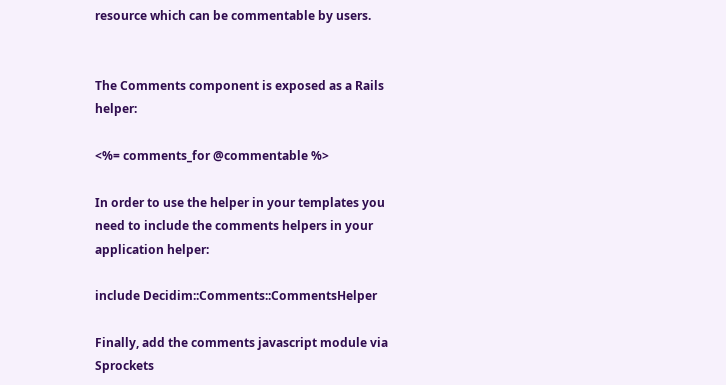resource which can be commentable by users.


The Comments component is exposed as a Rails helper:

<%= comments_for @commentable %>

In order to use the helper in your templates you need to include the comments helpers in your application helper:

include Decidim::Comments::CommentsHelper

Finally, add the comments javascript module via Sprockets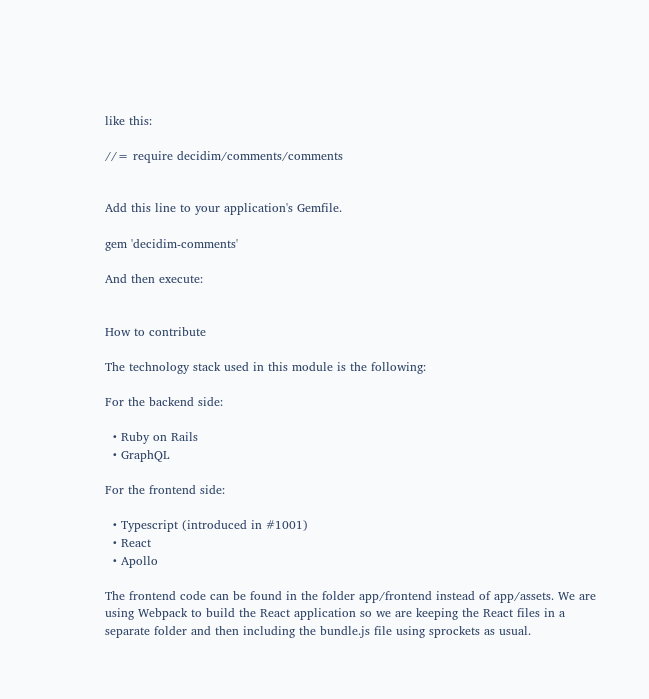like this:

//= require decidim/comments/comments


Add this line to your application's Gemfile.

gem 'decidim-comments'

And then execute:


How to contribute

The technology stack used in this module is the following:

For the backend side:

  • Ruby on Rails
  • GraphQL

For the frontend side:

  • Typescript (introduced in #1001)
  • React
  • Apollo

The frontend code can be found in the folder app/frontend instead of app/assets. We are using Webpack to build the React application so we are keeping the React files in a separate folder and then including the bundle.js file using sprockets as usual.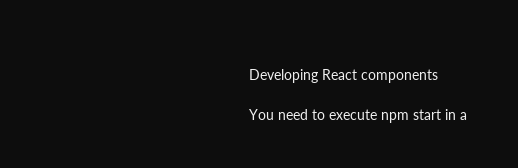Developing React components

You need to execute npm start in a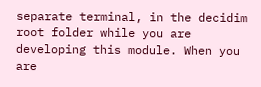separate terminal, in the decidim root folder while you are developing this module. When you are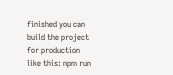finished you can build the project for production like this: npm run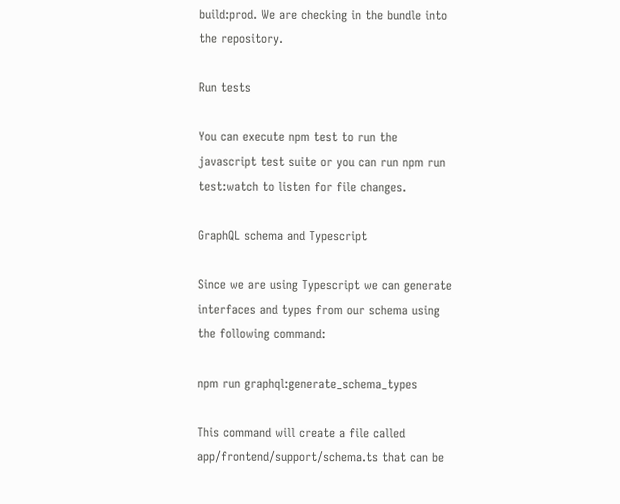build:prod. We are checking in the bundle into the repository.

Run tests

You can execute npm test to run the javascript test suite or you can run npm run test:watch to listen for file changes.

GraphQL schema and Typescript

Since we are using Typescript we can generate interfaces and types from our schema using the following command:

npm run graphql:generate_schema_types

This command will create a file called app/frontend/support/schema.ts that can be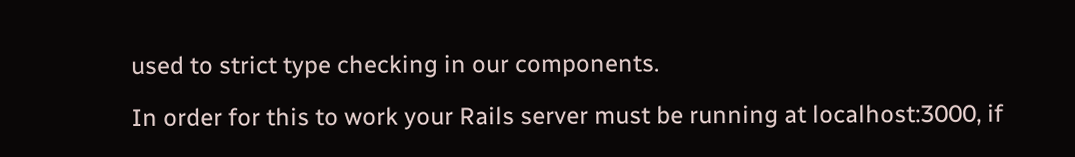used to strict type checking in our components.

In order for this to work your Rails server must be running at localhost:3000, if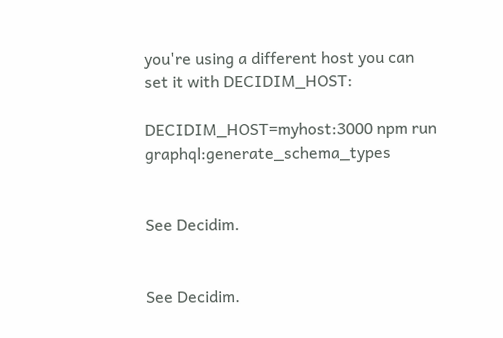you're using a different host you can set it with DECIDIM_HOST:

DECIDIM_HOST=myhost:3000 npm run graphql:generate_schema_types


See Decidim.


See Decidim.